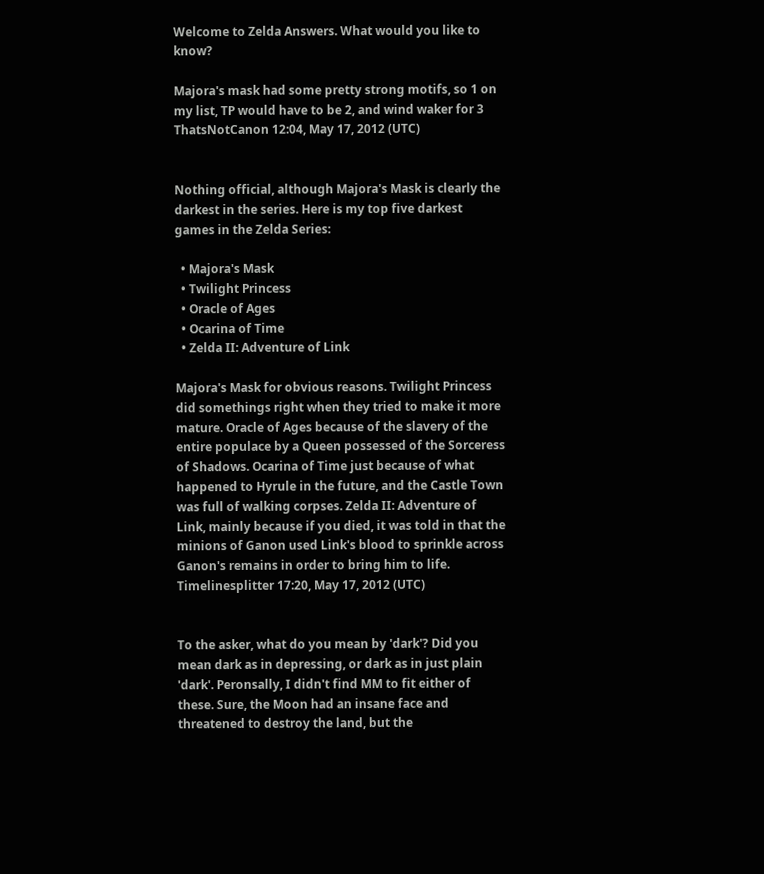Welcome to Zelda Answers. What would you like to know?

Majora's mask had some pretty strong motifs, so 1 on my list, TP would have to be 2, and wind waker for 3 ThatsNotCanon 12:04, May 17, 2012 (UTC)


Nothing official, although Majora's Mask is clearly the darkest in the series. Here is my top five darkest games in the Zelda Series:

  • Majora's Mask
  • Twilight Princess
  • Oracle of Ages
  • Ocarina of Time
  • Zelda II: Adventure of Link

Majora's Mask for obvious reasons. Twilight Princess did somethings right when they tried to make it more mature. Oracle of Ages because of the slavery of the entire populace by a Queen possessed of the Sorceress of Shadows. Ocarina of Time just because of what happened to Hyrule in the future, and the Castle Town was full of walking corpses. Zelda II: Adventure of Link, mainly because if you died, it was told in that the minions of Ganon used Link's blood to sprinkle across Ganon's remains in order to bring him to life. Timelinesplitter 17:20, May 17, 2012 (UTC)


To the asker, what do you mean by 'dark'? Did you mean dark as in depressing, or dark as in just plain 'dark'. Peronsally, I didn't find MM to fit either of these. Sure, the Moon had an insane face and threatened to destroy the land, but the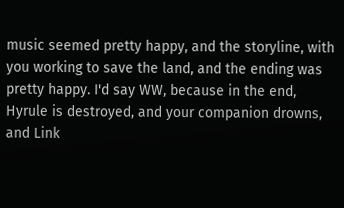music seemed pretty happy, and the storyline, with you working to save the land, and the ending was pretty happy. I'd say WW, because in the end, Hyrule is destroyed, and your companion drowns, and Link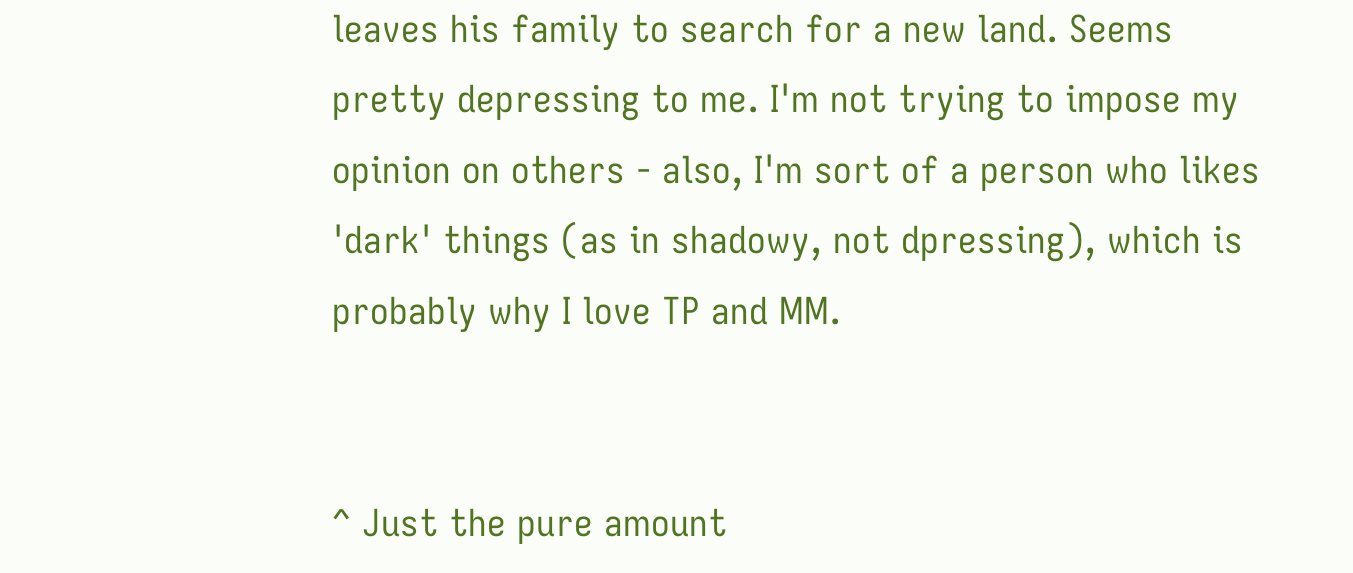leaves his family to search for a new land. Seems pretty depressing to me. I'm not trying to impose my opinion on others - also, I'm sort of a person who likes 'dark' things (as in shadowy, not dpressing), which is probably why I love TP and MM.


^ Just the pure amount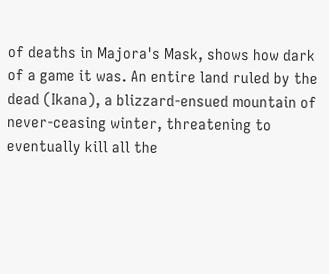of deaths in Majora's Mask, shows how dark of a game it was. An entire land ruled by the dead (Ikana), a blizzard-ensued mountain of never-ceasing winter, threatening to eventually kill all the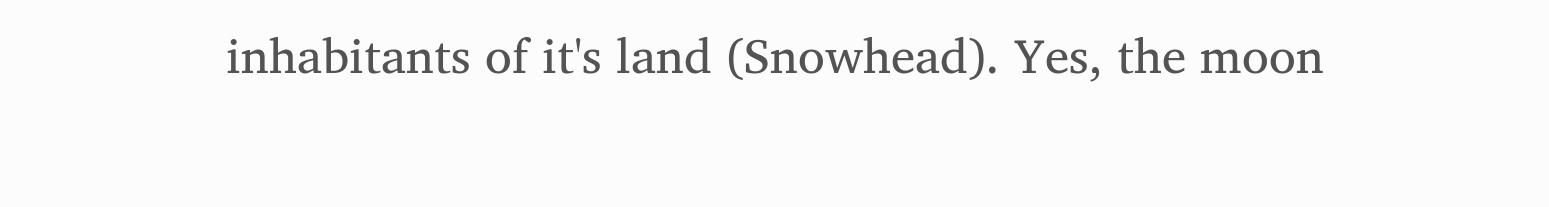inhabitants of it's land (Snowhead). Yes, the moon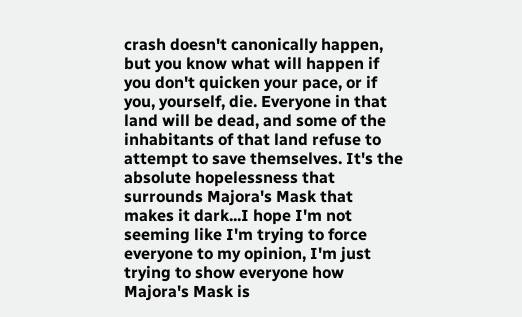crash doesn't canonically happen, but you know what will happen if you don't quicken your pace, or if you, yourself, die. Everyone in that land will be dead, and some of the inhabitants of that land refuse to attempt to save themselves. It's the absolute hopelessness that surrounds Majora's Mask that makes it dark...I hope I'm not seeming like I'm trying to force everyone to my opinion, I'm just trying to show everyone how Majora's Mask is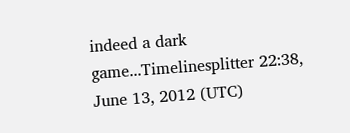indeed a dark game...Timelinesplitter 22:38, June 13, 2012 (UTC)